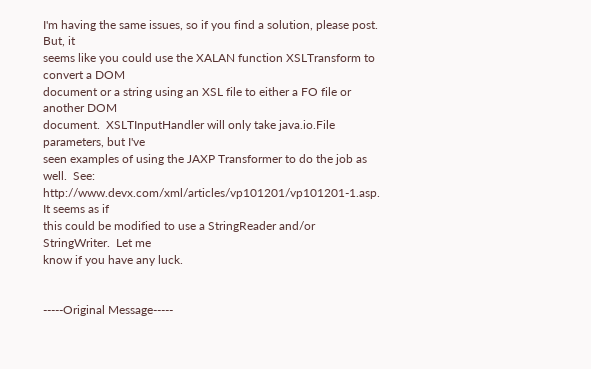I'm having the same issues, so if you find a solution, please post.  But, it
seems like you could use the XALAN function XSLTransform to convert a DOM
document or a string using an XSL file to either a FO file or another DOM
document.  XSLTInputHandler will only take java.io.File parameters, but I've
seen examples of using the JAXP Transformer to do the job as well.  See:
http://www.devx.com/xml/articles/vp101201/vp101201-1.asp.  It seems as if
this could be modified to use a StringReader and/or StringWriter.  Let me
know if you have any luck.


-----Original Message-----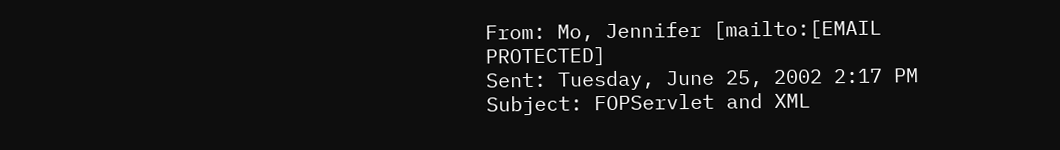From: Mo, Jennifer [mailto:[EMAIL PROTECTED]
Sent: Tuesday, June 25, 2002 2:17 PM
Subject: FOPServlet and XML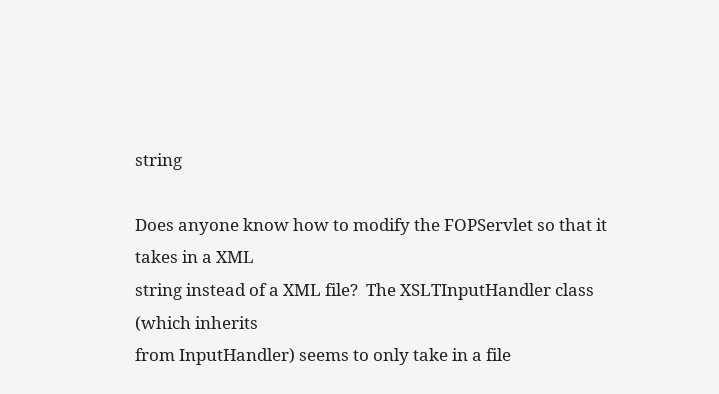string

Does anyone know how to modify the FOPServlet so that it takes in a XML
string instead of a XML file?  The XSLTInputHandler class (which inherits
from InputHandler) seems to only take in a file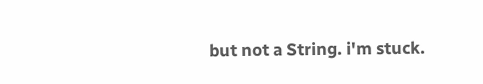but not a String. i'm stuck.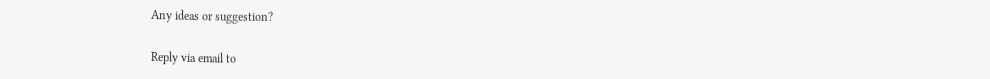Any ideas or suggestion?

Reply via email to